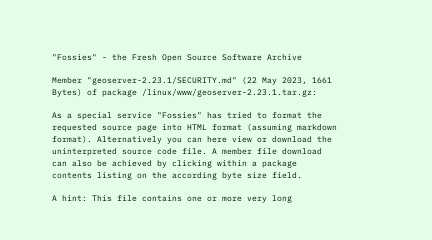"Fossies" - the Fresh Open Source Software Archive

Member "geoserver-2.23.1/SECURITY.md" (22 May 2023, 1661 Bytes) of package /linux/www/geoserver-2.23.1.tar.gz:

As a special service "Fossies" has tried to format the requested source page into HTML format (assuming markdown format). Alternatively you can here view or download the uninterpreted source code file. A member file download can also be achieved by clicking within a package contents listing on the according byte size field.

A hint: This file contains one or more very long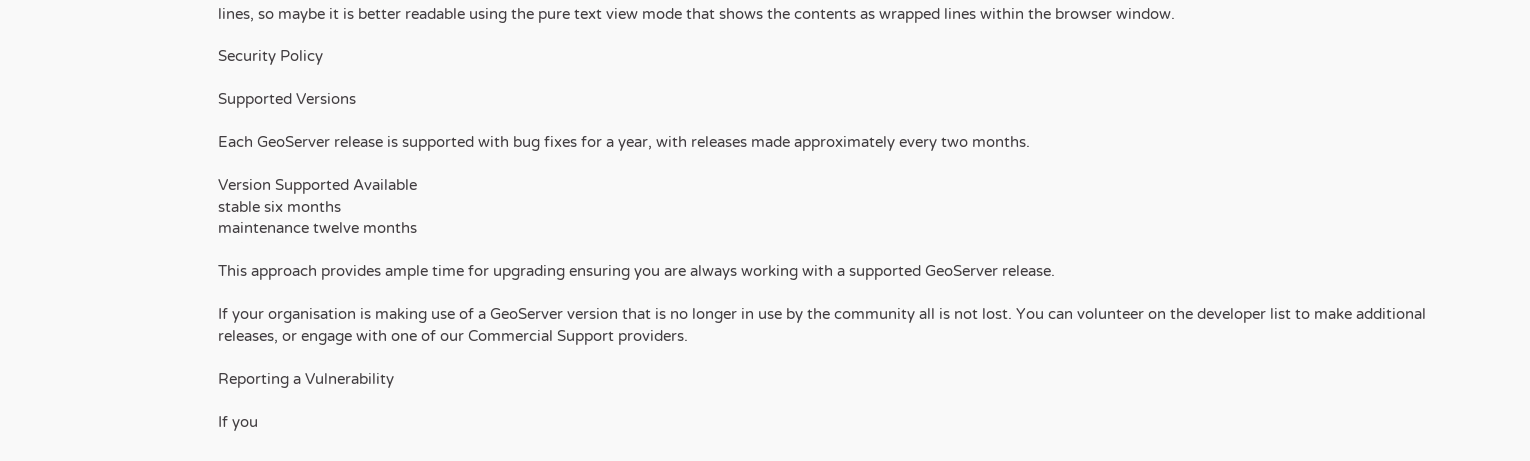lines, so maybe it is better readable using the pure text view mode that shows the contents as wrapped lines within the browser window.

Security Policy

Supported Versions

Each GeoServer release is supported with bug fixes for a year, with releases made approximately every two months.

Version Supported Available
stable six months
maintenance twelve months

This approach provides ample time for upgrading ensuring you are always working with a supported GeoServer release.

If your organisation is making use of a GeoServer version that is no longer in use by the community all is not lost. You can volunteer on the developer list to make additional releases, or engage with one of our Commercial Support providers.

Reporting a Vulnerability

If you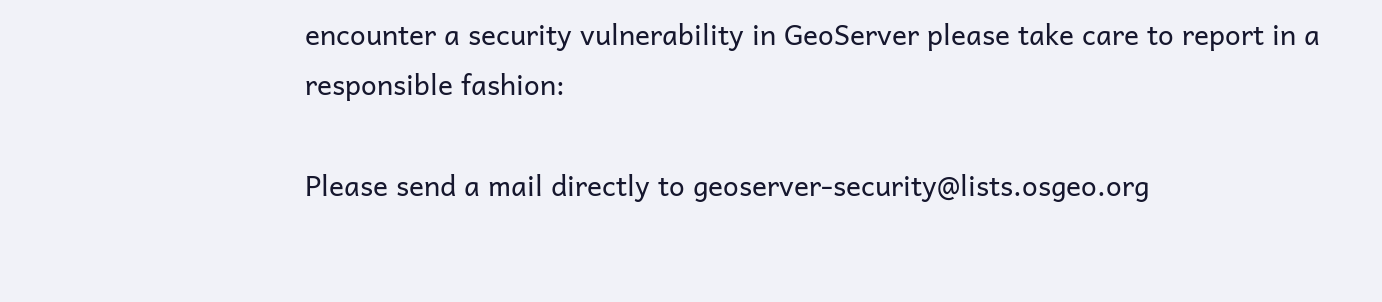encounter a security vulnerability in GeoServer please take care to report in a responsible fashion:

Please send a mail directly to geoserver-security@lists.osgeo.org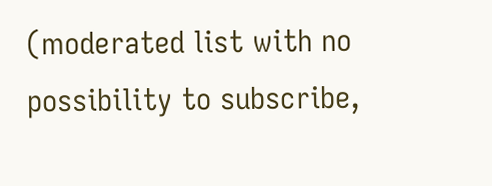(moderated list with no possibility to subscribe,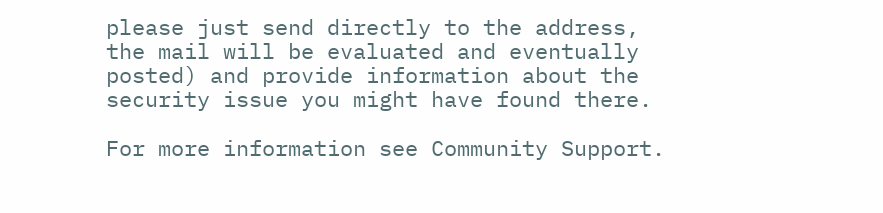please just send directly to the address, the mail will be evaluated and eventually posted) and provide information about the security issue you might have found there.

For more information see Community Support.